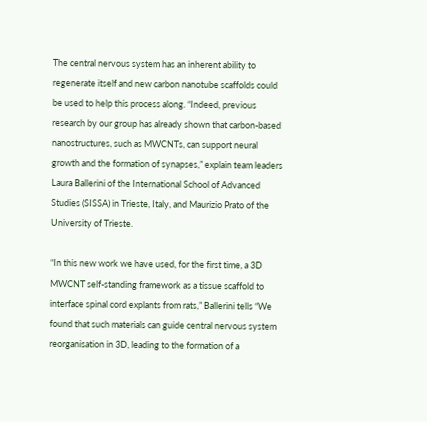The central nervous system has an inherent ability to regenerate itself and new carbon nanotube scaffolds could be used to help this process along. “Indeed, previous research by our group has already shown that carbon-based nanostructures, such as MWCNTs, can support neural growth and the formation of synapses,” explain team leaders Laura Ballerini of the International School of Advanced Studies (SISSA) in Trieste, Italy, and Maurizio Prato of the University of Trieste.

“In this new work we have used, for the first time, a 3D MWCNT self-standing framework as a tissue scaffold to interface spinal cord explants from rats,” Ballerini tells “We found that such materials can guide central nervous system reorganisation in 3D, leading to the formation of a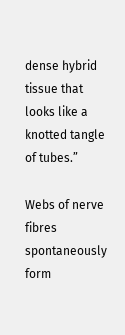dense hybrid tissue that looks like a knotted tangle of tubes.”

Webs of nerve fibres spontaneously form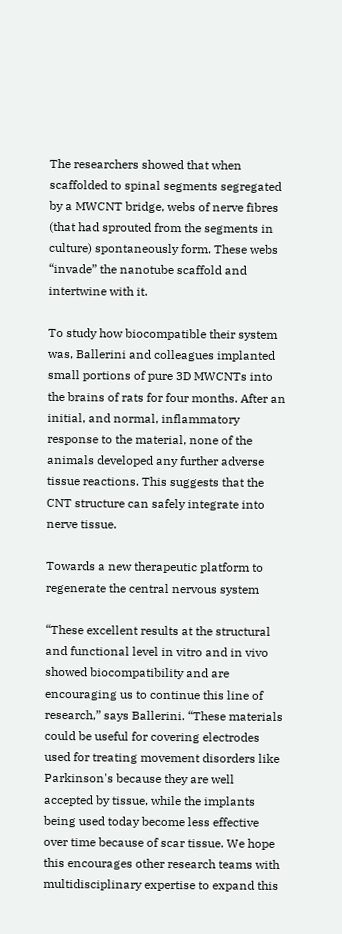The researchers showed that when scaffolded to spinal segments segregated by a MWCNT bridge, webs of nerve fibres (that had sprouted from the segments in culture) spontaneously form. These webs “invade” the nanotube scaffold and intertwine with it.

To study how biocompatible their system was, Ballerini and colleagues implanted small portions of pure 3D MWCNTs into the brains of rats for four months. After an initial, and normal, inflammatory response to the material, none of the animals developed any further adverse tissue reactions. This suggests that the CNT structure can safely integrate into nerve tissue.

Towards a new therapeutic platform to regenerate the central nervous system

“These excellent results at the structural and functional level in vitro and in vivo showed biocompatibility and are encouraging us to continue this line of research,” says Ballerini. “These materials could be useful for covering electrodes used for treating movement disorders like Parkinson's because they are well accepted by tissue, while the implants being used today become less effective over time because of scar tissue. We hope this encourages other research teams with multidisciplinary expertise to expand this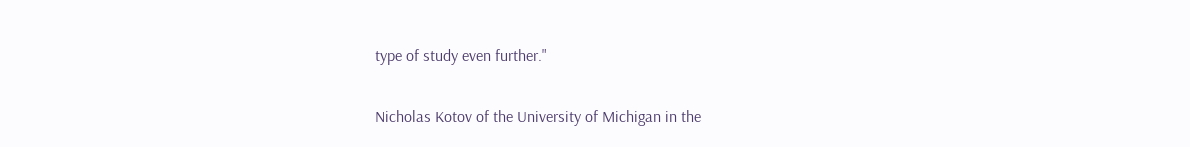type of study even further."

Nicholas Kotov of the University of Michigan in the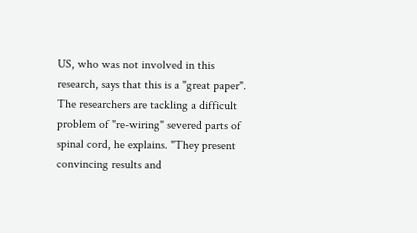US, who was not involved in this research, says that this is a "great paper". The researchers are tackling a difficult problem of "re-wiring" severed parts of spinal cord, he explains. "They present convincing results and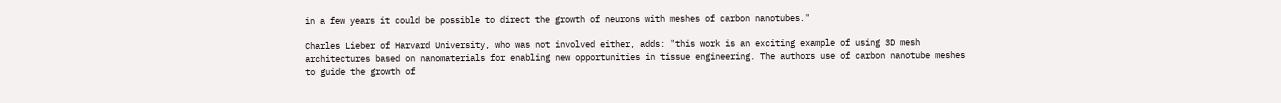in a few years it could be possible to direct the growth of neurons with meshes of carbon nanotubes."

Charles Lieber of Harvard University, who was not involved either, adds: "this work is an exciting example of using 3D mesh architectures based on nanomaterials for enabling new opportunities in tissue engineering. The authors use of carbon nanotube meshes to guide the growth of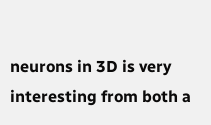neurons in 3D is very interesting from both a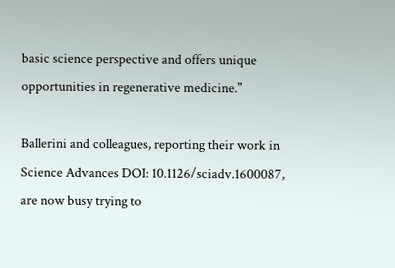basic science perspective and offers unique opportunities in regenerative medicine."

Ballerini and colleagues, reporting their work in Science Advances DOI: 10.1126/sciadv.1600087, are now busy trying to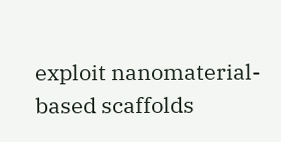exploit nanomaterial-based scaffolds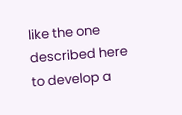like the one described here to develop a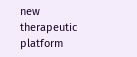new therapeutic platform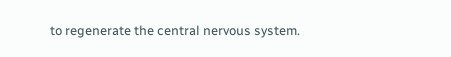to regenerate the central nervous system.